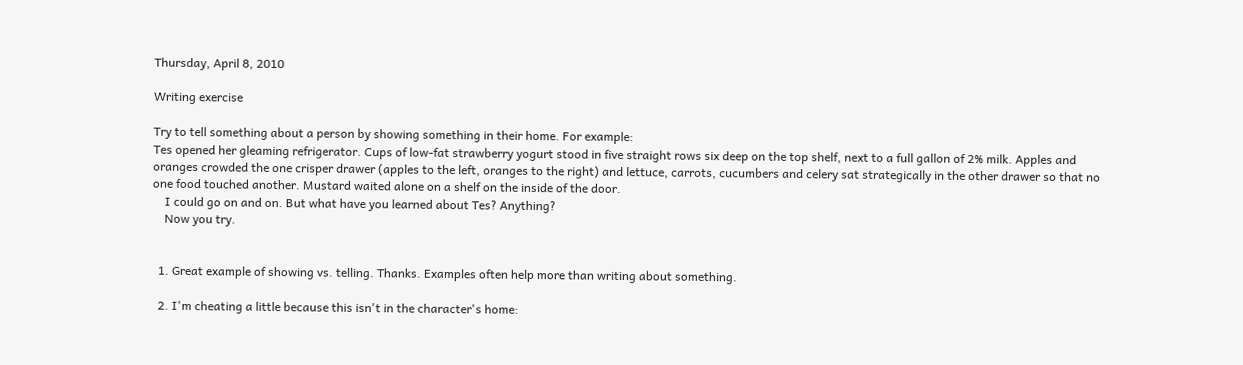Thursday, April 8, 2010

Writing exercise

Try to tell something about a person by showing something in their home. For example:
Tes opened her gleaming refrigerator. Cups of low-fat strawberry yogurt stood in five straight rows six deep on the top shelf, next to a full gallon of 2% milk. Apples and oranges crowded the one crisper drawer (apples to the left, oranges to the right) and lettuce, carrots, cucumbers and celery sat strategically in the other drawer so that no one food touched another. Mustard waited alone on a shelf on the inside of the door.
    I could go on and on. But what have you learned about Tes? Anything?
    Now you try.


  1. Great example of showing vs. telling. Thanks. Examples often help more than writing about something.

  2. I'm cheating a little because this isn't in the character's home: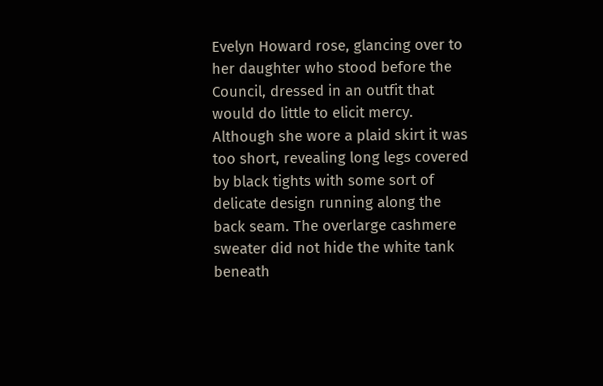Evelyn Howard rose, glancing over to her daughter who stood before the Council, dressed in an outfit that would do little to elicit mercy. Although she wore a plaid skirt it was too short, revealing long legs covered by black tights with some sort of delicate design running along the back seam. The overlarge cashmere sweater did not hide the white tank beneath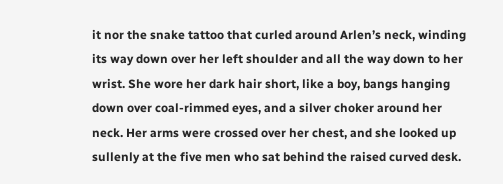it nor the snake tattoo that curled around Arlen’s neck, winding its way down over her left shoulder and all the way down to her wrist. She wore her dark hair short, like a boy, bangs hanging down over coal-rimmed eyes, and a silver choker around her neck. Her arms were crossed over her chest, and she looked up sullenly at the five men who sat behind the raised curved desk.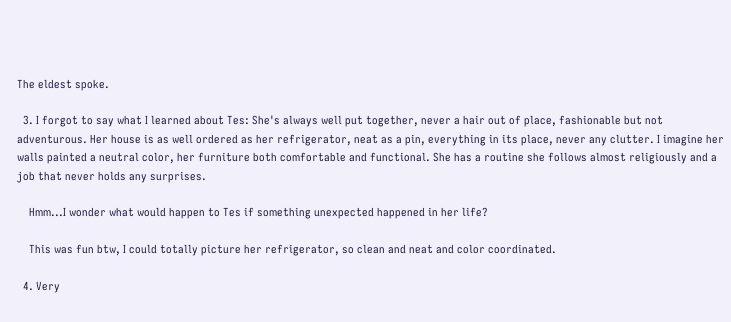The eldest spoke.

  3. I forgot to say what I learned about Tes: She's always well put together, never a hair out of place, fashionable but not adventurous. Her house is as well ordered as her refrigerator, neat as a pin, everything in its place, never any clutter. I imagine her walls painted a neutral color, her furniture both comfortable and functional. She has a routine she follows almost religiously and a job that never holds any surprises.

    Hmm...I wonder what would happen to Tes if something unexpected happened in her life?

    This was fun btw, I could totally picture her refrigerator, so clean and neat and color coordinated.

  4. Very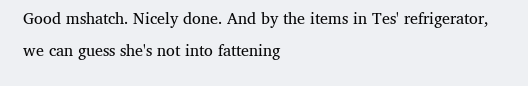Good mshatch. Nicely done. And by the items in Tes' refrigerator, we can guess she's not into fattening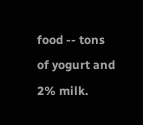food -- tons of yogurt and 2% milk.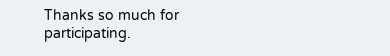Thanks so much for participating.